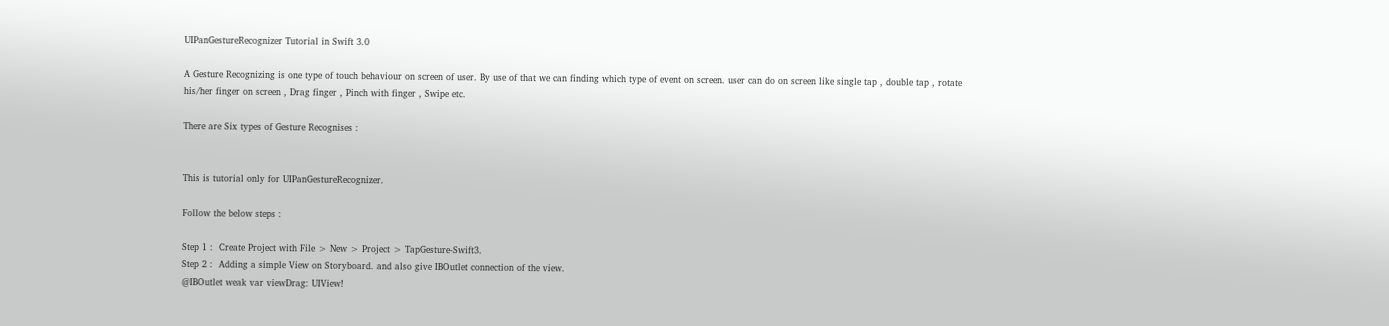UIPanGestureRecognizer Tutorial in Swift 3.0

A Gesture Recognizing is one type of touch behaviour on screen of user. By use of that we can finding which type of event on screen. user can do on screen like single tap , double tap , rotate his/her finger on screen , Drag finger , Pinch with finger , Swipe etc.

There are Six types of Gesture Recognises :


This is tutorial only for UIPanGestureRecognizer.

Follow the below steps :

Step 1 :  Create Project with File > New > Project > TapGesture-Swift3.
Step 2 :  Adding a simple View on Storyboard. and also give IBOutlet connection of the view.
@IBOutlet weak var viewDrag: UIView!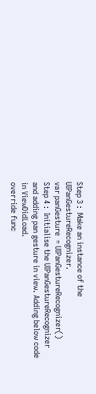Step 3 :  Make an instance of the UIPanGestureRecognizer.
var panGesture  = UIPanGestureRecognizer()
Step 4 :  Initialise the UIPanGestureRecognizer and adding pan gesture in view. Adding below code in ViewDidLoad.
override func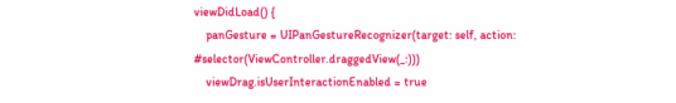viewDidLoad() {
    panGesture = UIPanGestureRecognizer(target: self, action: #selector(ViewController.draggedView(_:)))
    viewDrag.isUserInteractionEnabled = true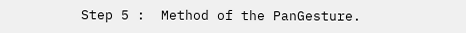Step 5 :  Method of the PanGesture.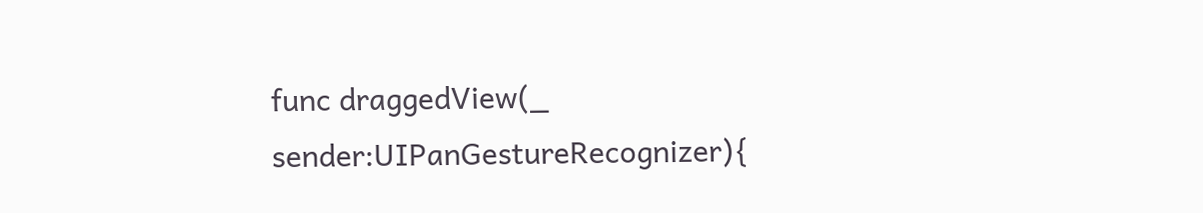func draggedView(_ sender:UIPanGestureRecognizer){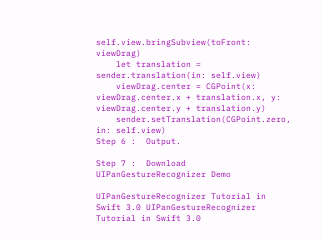self.view.bringSubview(toFront: viewDrag)
    let translation = sender.translation(in: self.view)
    viewDrag.center = CGPoint(x: viewDrag.center.x + translation.x, y: viewDrag.center.y + translation.y)
    sender.setTranslation(CGPoint.zero, in: self.view)
Step 6 :  Output.

Step 7 :  Download UIPanGestureRecognizer Demo

UIPanGestureRecognizer Tutorial in Swift 3.0 UIPanGestureRecognizer Tutorial in Swift 3.0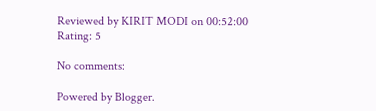Reviewed by KIRIT MODI on 00:52:00 Rating: 5

No comments:

Powered by Blogger.